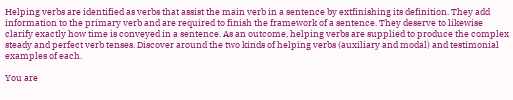Helping verbs are identified as verbs that assist the main verb in a sentence by extfinishing its definition. They add information to the primary verb and are required to finish the framework of a sentence. They deserve to likewise clarify exactly how time is conveyed in a sentence. As an outcome, helping verbs are supplied to produce the complex steady and perfect verb tenses. Discover around the two kinds of helping verbs (auxiliary and modal) and testimonial examples of each.

You are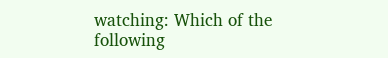watching: Which of the following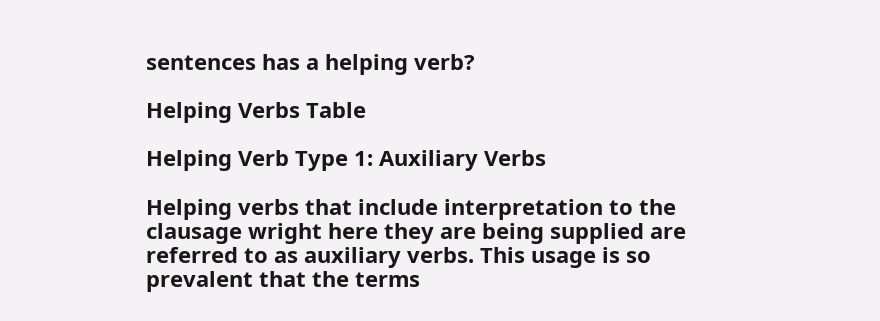sentences has a helping verb?

Helping Verbs Table

Helping Verb Type 1: Auxiliary Verbs

Helping verbs that include interpretation to the clausage wright here they are being supplied are referred to as auxiliary verbs. This usage is so prevalent that the terms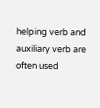helping verb and auxiliary verb are often used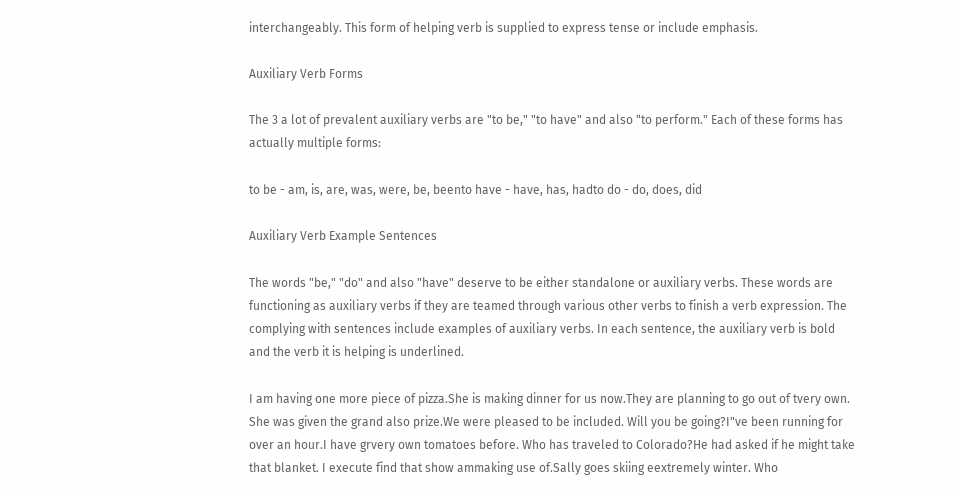interchangeably. This form of helping verb is supplied to express tense or include emphasis.

Auxiliary Verb Forms

The 3 a lot of prevalent auxiliary verbs are "to be," "to have" and also "to perform." Each of these forms has actually multiple forms:

to be - am, is, are, was, were, be, beento have - have, has, hadto do - do, does, did

Auxiliary Verb Example Sentences

The words "be," "do" and also "have" deserve to be either standalone or auxiliary verbs. These words are functioning as auxiliary verbs if they are teamed through various other verbs to finish a verb expression. The complying with sentences include examples of auxiliary verbs. In each sentence, the auxiliary verb is bold and the verb it is helping is underlined.

I am having one more piece of pizza.She is making dinner for us now.They are planning to go out of tvery own. She was given the grand also prize.We were pleased to be included. Will you be going?I"ve been running for over an hour.I have grvery own tomatoes before. Who has traveled to Colorado?He had asked if he might take that blanket. I execute find that show ammaking use of.Sally goes skiing eextremely winter. Who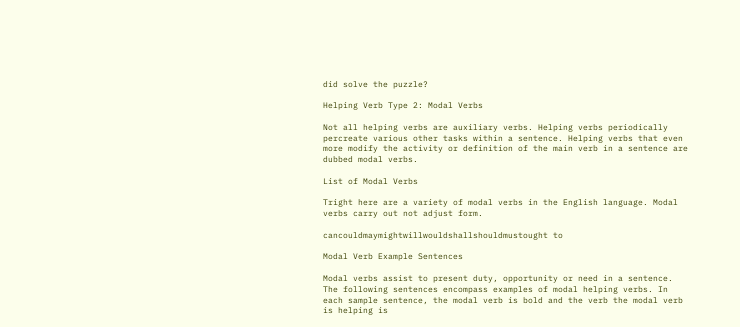did solve the puzzle?

Helping Verb Type 2: Modal Verbs

Not all helping verbs are auxiliary verbs. Helping verbs periodically percreate various other tasks within a sentence. Helping verbs that even more modify the activity or definition of the main verb in a sentence are dubbed modal verbs.

List of Modal Verbs

Tright here are a variety of modal verbs in the English language. Modal verbs carry out not adjust form.

cancouldmaymightwillwouldshallshouldmustought to

Modal Verb Example Sentences

Modal verbs assist to present duty, opportunity or need in a sentence. The following sentences encompass examples of modal helping verbs. In each sample sentence, the modal verb is bold and the verb the modal verb is helping is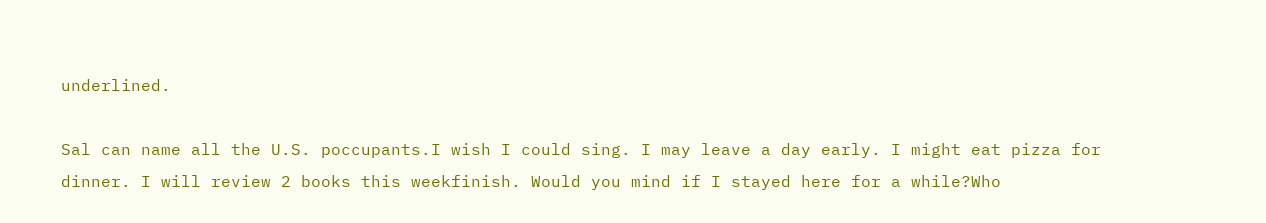underlined.

Sal can name all the U.S. poccupants.I wish I could sing. I may leave a day early. I might eat pizza for dinner. I will review 2 books this weekfinish. Would you mind if I stayed here for a while?Who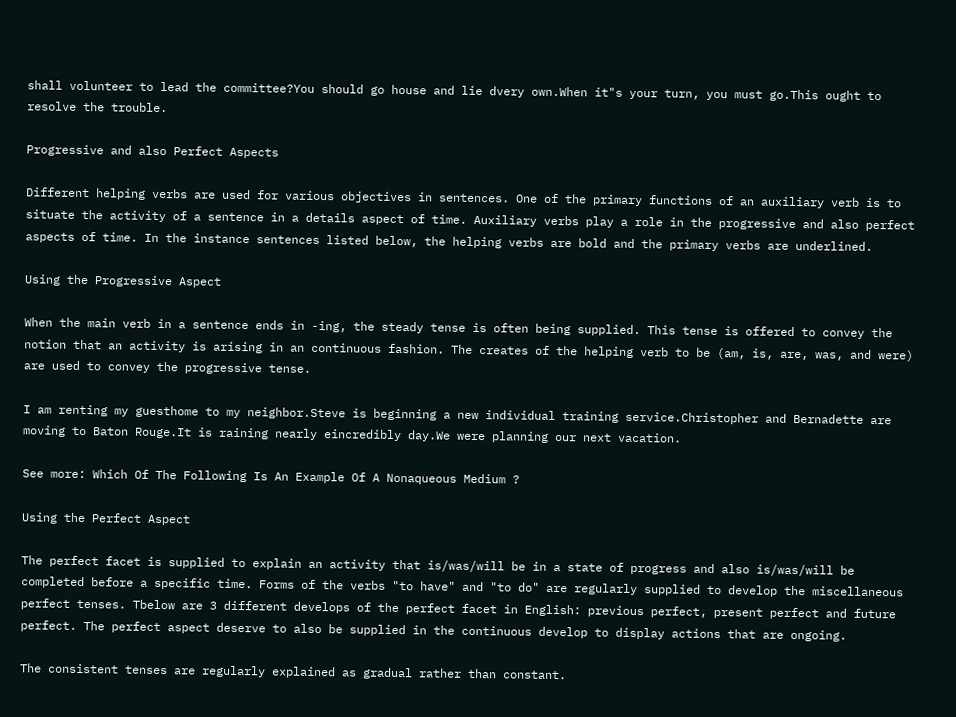shall volunteer to lead the committee?You should go house and lie dvery own.When it"s your turn, you must go.This ought to resolve the trouble.

Progressive and also Perfect Aspects

Different helping verbs are used for various objectives in sentences. One of the primary functions of an auxiliary verb is to situate the activity of a sentence in a details aspect of time. Auxiliary verbs play a role in the progressive and also perfect aspects of time. In the instance sentences listed below, the helping verbs are bold and the primary verbs are underlined.

Using the Progressive Aspect

When the main verb in a sentence ends in -ing, the steady tense is often being supplied. This tense is offered to convey the notion that an activity is arising in an continuous fashion. The creates of the helping verb to be (am, is, are, was, and were) are used to convey the progressive tense.

I am renting my guesthome to my neighbor.Steve is beginning a new individual training service.Christopher and Bernadette are moving to Baton Rouge.It is raining nearly eincredibly day.We were planning our next vacation.

See more: Which Of The Following Is An Example Of A Nonaqueous Medium ?

Using the Perfect Aspect

The perfect facet is supplied to explain an activity that is/was/will be in a state of progress and also is/was/will be completed before a specific time. Forms of the verbs "to have" and "to do" are regularly supplied to develop the miscellaneous perfect tenses. Tbelow are 3 different develops of the perfect facet in English: previous perfect, present perfect and future perfect. The perfect aspect deserve to also be supplied in the continuous develop to display actions that are ongoing.

The consistent tenses are regularly explained as gradual rather than constant.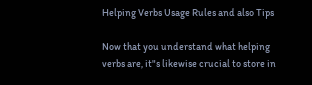Helping Verbs Usage Rules and also Tips

Now that you understand what helping verbs are, it"s likewise crucial to store in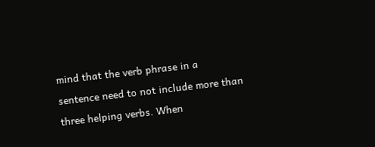mind that the verb phrase in a sentence need to not include more than three helping verbs. When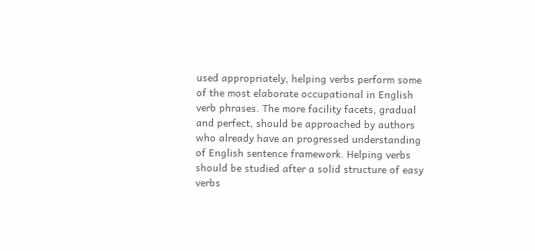used appropriately, helping verbs perform some of the most elaborate occupational in English verb phrases. The more facility facets, gradual and perfect, should be approached by authors who already have an progressed understanding of English sentence framework. Helping verbs should be studied after a solid structure of easy verbs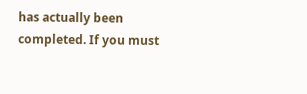has actually been completed. If you must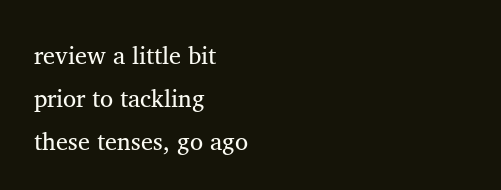review a little bit prior to tackling these tenses, go ago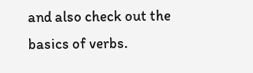and also check out the basics of verbs.